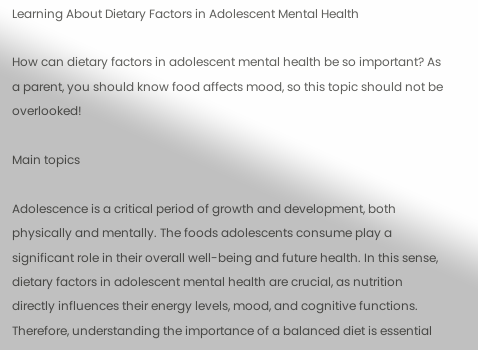Learning About Dietary Factors in Adolescent Mental Health

How can dietary factors in adolescent mental health be so important? As a parent, you should know food affects mood, so this topic should not be overlooked!

Main topics

Adolescence is a critical period of growth and development, both physically and mentally. The foods adolescents consume play a significant role in their overall well-being and future health. In this sense, dietary factors in adolescent mental health are crucial, as nutrition directly influences their energy levels, mood, and cognitive functions. Therefore, understanding the importance of a balanced diet is essential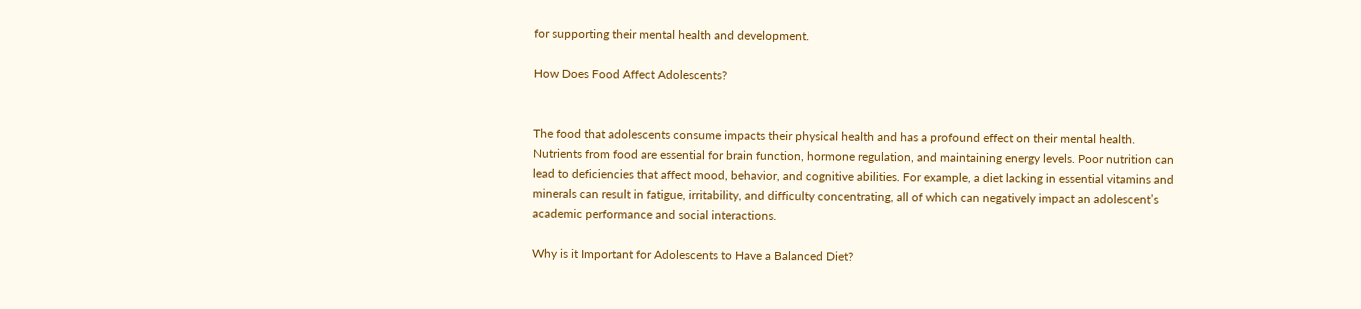for supporting their mental health and development.

How Does Food Affect Adolescents?


The food that adolescents consume impacts their physical health and has a profound effect on their mental health. Nutrients from food are essential for brain function, hormone regulation, and maintaining energy levels. Poor nutrition can lead to deficiencies that affect mood, behavior, and cognitive abilities. For example, a diet lacking in essential vitamins and minerals can result in fatigue, irritability, and difficulty concentrating, all of which can negatively impact an adolescent’s academic performance and social interactions.

Why is it Important for Adolescents to Have a Balanced Diet?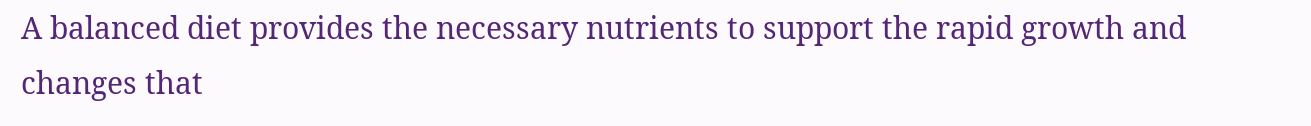A balanced diet provides the necessary nutrients to support the rapid growth and changes that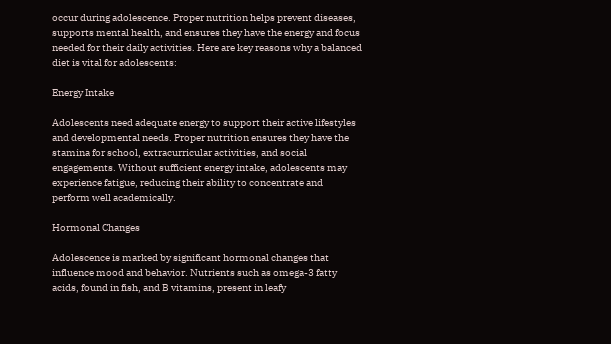occur during adolescence. Proper nutrition helps prevent diseases, supports mental health, and ensures they have the energy and focus needed for their daily activities. Here are key reasons why a balanced diet is vital for adolescents:

Energy Intake

Adolescents need adequate energy to support their active lifestyles and developmental needs. Proper nutrition ensures they have the stamina for school, extracurricular activities, and social engagements. Without sufficient energy intake, adolescents may experience fatigue, reducing their ability to concentrate and perform well academically.

Hormonal Changes

Adolescence is marked by significant hormonal changes that influence mood and behavior. Nutrients such as omega-3 fatty acids, found in fish, and B vitamins, present in leafy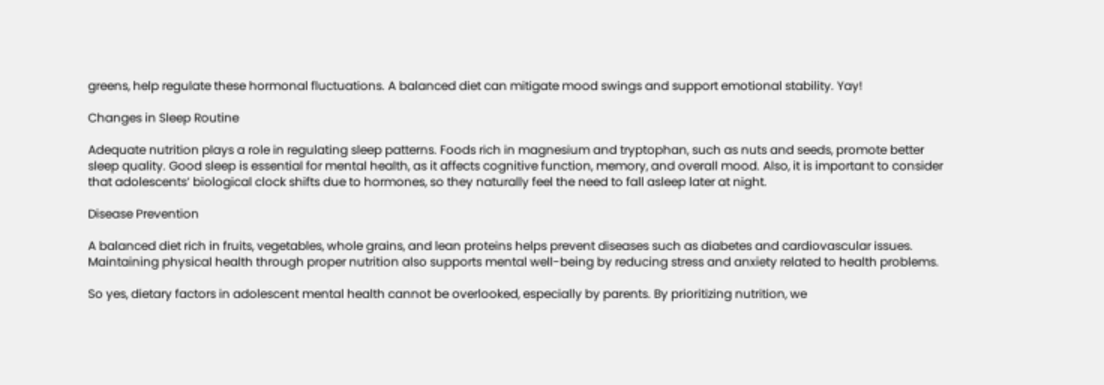greens, help regulate these hormonal fluctuations. A balanced diet can mitigate mood swings and support emotional stability. Yay!

Changes in Sleep Routine

Adequate nutrition plays a role in regulating sleep patterns. Foods rich in magnesium and tryptophan, such as nuts and seeds, promote better sleep quality. Good sleep is essential for mental health, as it affects cognitive function, memory, and overall mood. Also, it is important to consider that adolescents’ biological clock shifts due to hormones, so they naturally feel the need to fall asleep later at night.

Disease Prevention

A balanced diet rich in fruits, vegetables, whole grains, and lean proteins helps prevent diseases such as diabetes and cardiovascular issues. Maintaining physical health through proper nutrition also supports mental well-being by reducing stress and anxiety related to health problems.

So yes, dietary factors in adolescent mental health cannot be overlooked, especially by parents. By prioritizing nutrition, we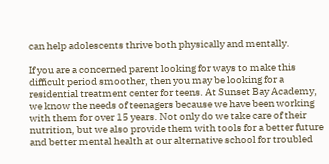can help adolescents thrive both physically and mentally.

If you are a concerned parent looking for ways to make this difficult period smoother, then you may be looking for a residential treatment center for teens. At Sunset Bay Academy, we know the needs of teenagers because we have been working with them for over 15 years. Not only do we take care of their nutrition, but we also provide them with tools for a better future and better mental health at our alternative school for troubled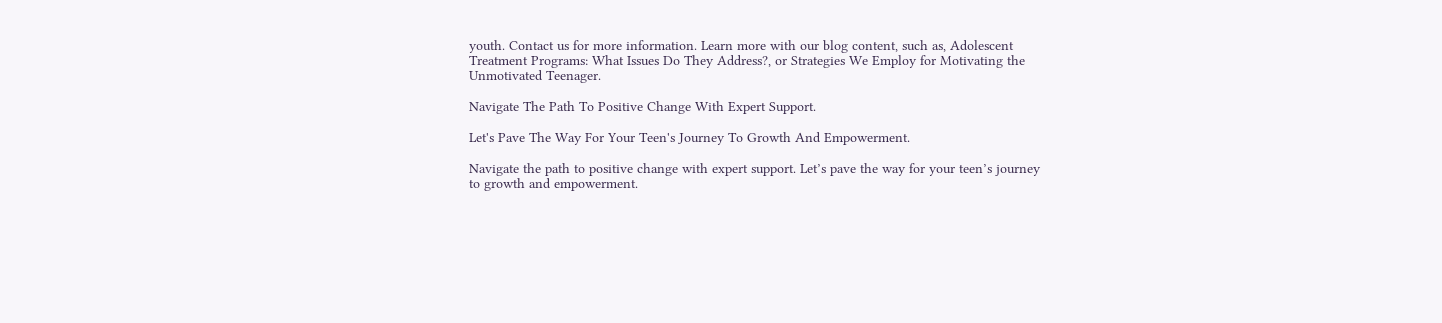youth. Contact us for more information. Learn more with our blog content, such as, Adolescent Treatment Programs: What Issues Do They Address?, or Strategies We Employ for Motivating the Unmotivated Teenager.

Navigate The Path To Positive Change With Expert Support.

Let's Pave The Way For Your Teen's Journey To Growth And Empowerment.

Navigate the path to positive change with expert support. Let’s pave the way for your teen’s journey to growth and empowerment.